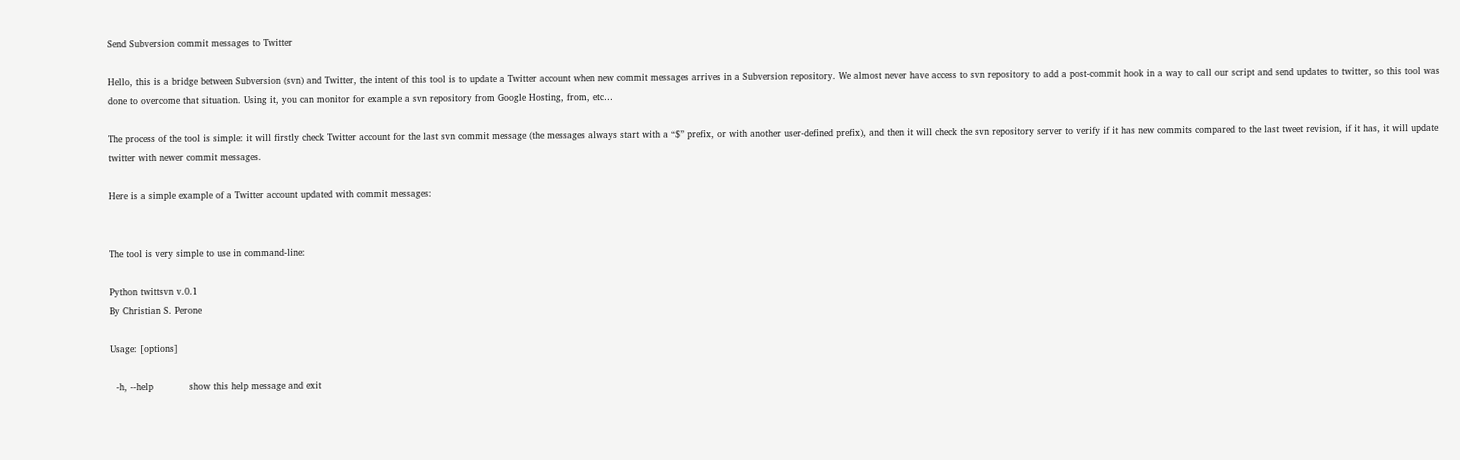Send Subversion commit messages to Twitter

Hello, this is a bridge between Subversion (svn) and Twitter, the intent of this tool is to update a Twitter account when new commit messages arrives in a Subversion repository. We almost never have access to svn repository to add a post-commit hook in a way to call our script and send updates to twitter, so this tool was done to overcome that situation. Using it, you can monitor for example a svn repository from Google Hosting, from, etc…

The process of the tool is simple: it will firstly check Twitter account for the last svn commit message (the messages always start with a “$” prefix, or with another user-defined prefix), and then it will check the svn repository server to verify if it has new commits compared to the last tweet revision, if it has, it will update twitter with newer commit messages.

Here is a simple example of a Twitter account updated with commit messages:


The tool is very simple to use in command-line:

Python twittsvn v.0.1
By Christian S. Perone

Usage: [options]

  -h, --help            show this help message and exit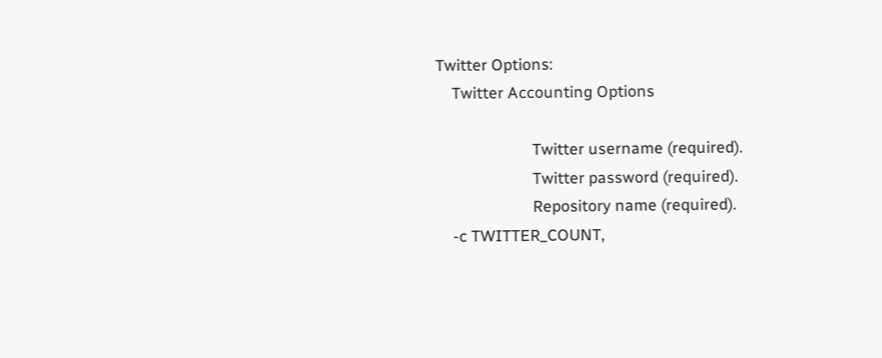Twitter Options:
    Twitter Accounting Options

                        Twitter username (required).
                        Twitter password (required).
                        Repository name (required).
    -c TWITTER_COUNT,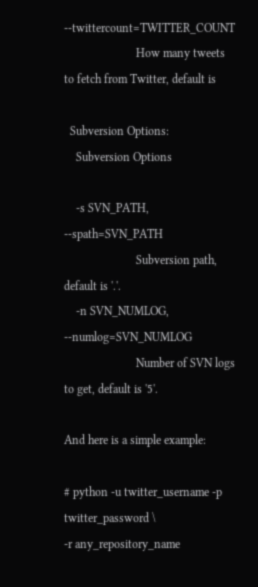--twittercount=TWITTER_COUNT
                        How many tweets to fetch from Twitter, default is

  Subversion Options:
    Subversion Options

    -s SVN_PATH, --spath=SVN_PATH
                        Subversion path, default is '.'.
    -n SVN_NUMLOG, --numlog=SVN_NUMLOG
                        Number of SVN logs to get, default is '5'.

And here is a simple example:

# python -u twitter_username -p twitter_password \
-r any_repository_name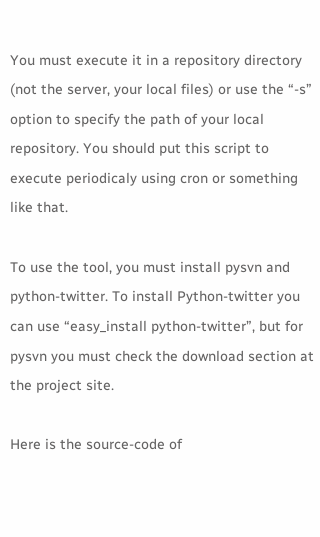You must execute it in a repository directory (not the server, your local files) or use the “-s” option to specify the path of your local repository. You should put this script to execute periodicaly using cron or something like that.

To use the tool, you must install pysvn and python-twitter. To install Python-twitter you can use “easy_install python-twitter”, but for pysvn you must check the download section at the project site.

Here is the source-code of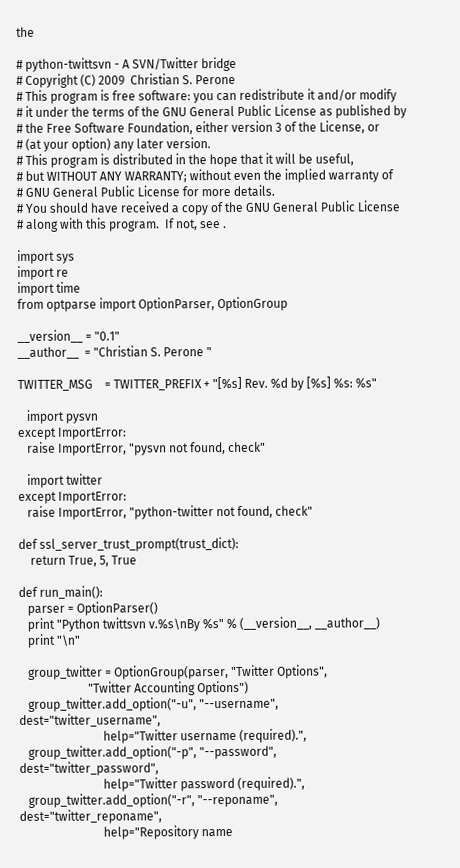the

# python-twittsvn - A SVN/Twitter bridge
# Copyright (C) 2009  Christian S. Perone
# This program is free software: you can redistribute it and/or modify
# it under the terms of the GNU General Public License as published by
# the Free Software Foundation, either version 3 of the License, or
# (at your option) any later version.
# This program is distributed in the hope that it will be useful,
# but WITHOUT ANY WARRANTY; without even the implied warranty of
# GNU General Public License for more details.
# You should have received a copy of the GNU General Public License
# along with this program.  If not, see .

import sys
import re
import time
from optparse import OptionParser, OptionGroup

__version__ = "0.1"
__author__  = "Christian S. Perone "

TWITTER_MSG    = TWITTER_PREFIX + "[%s] Rev. %d by [%s] %s: %s"

   import pysvn
except ImportError:
   raise ImportError, "pysvn not found, check"

   import twitter
except ImportError:
   raise ImportError, "python-twitter not found, check"

def ssl_server_trust_prompt(trust_dict):
    return True, 5, True

def run_main():
   parser = OptionParser()
   print "Python twittsvn v.%s\nBy %s" % (__version__, __author__)
   print "\n"

   group_twitter = OptionGroup(parser, "Twitter Options",
                       "Twitter Accounting Options")
   group_twitter.add_option("-u", "--username", dest="twitter_username",
                            help="Twitter username (required).",
   group_twitter.add_option("-p", "--password", dest="twitter_password",
                            help="Twitter password (required).",
   group_twitter.add_option("-r", "--reponame", dest="twitter_reponame",
                            help="Repository name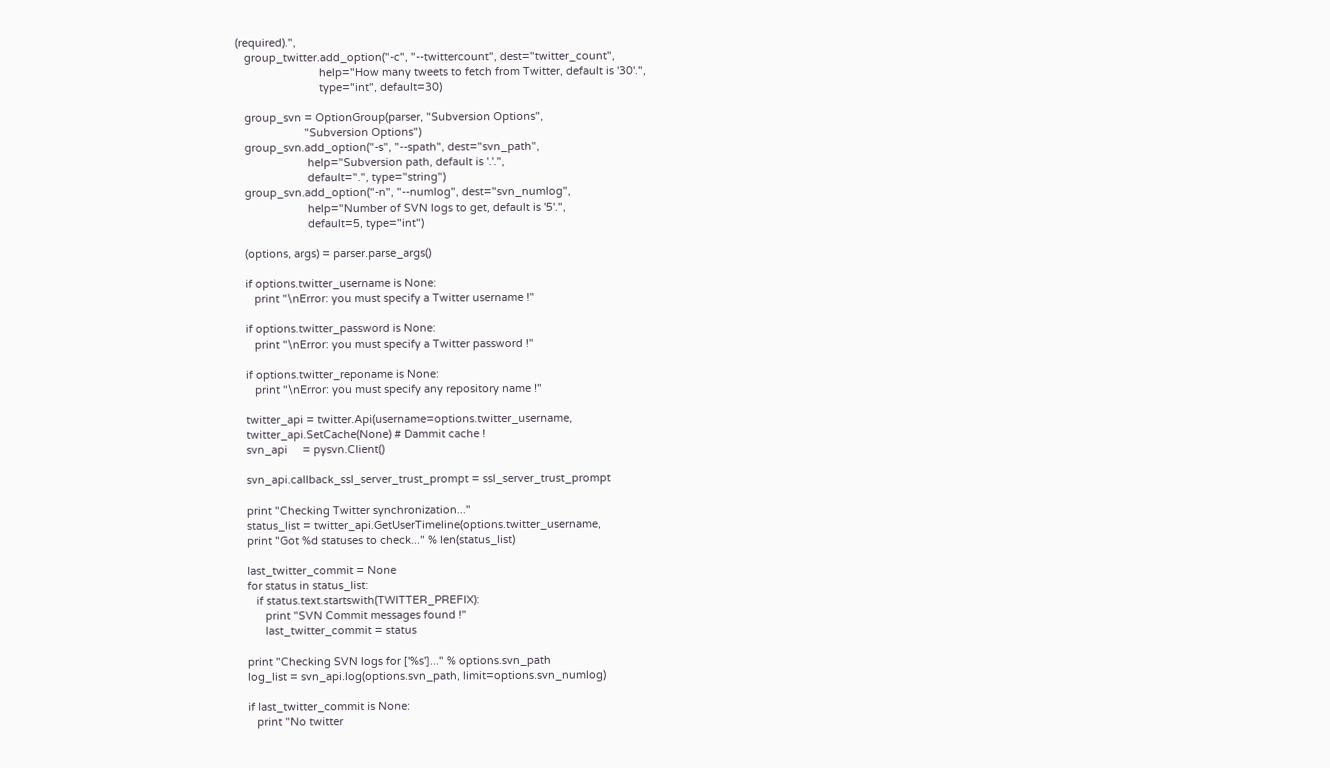(required).",
   group_twitter.add_option("-c", "--twittercount", dest="twitter_count",
                            help="How many tweets to fetch from Twitter, default is '30'.",
                            type="int", default=30)

   group_svn = OptionGroup(parser, "Subversion Options",
                       "Subversion Options")
   group_svn.add_option("-s", "--spath", dest="svn_path",
                        help="Subversion path, default is '.'.",
                        default=".", type="string")
   group_svn.add_option("-n", "--numlog", dest="svn_numlog",
                        help="Number of SVN logs to get, default is '5'.",
                        default=5, type="int")

   (options, args) = parser.parse_args()

   if options.twitter_username is None:
      print "\nError: you must specify a Twitter username !"

   if options.twitter_password is None:
      print "\nError: you must specify a Twitter password !"

   if options.twitter_reponame is None:
      print "\nError: you must specify any repository name !"

   twitter_api = twitter.Api(username=options.twitter_username,
   twitter_api.SetCache(None) # Dammit cache !
   svn_api     = pysvn.Client()

   svn_api.callback_ssl_server_trust_prompt = ssl_server_trust_prompt

   print "Checking Twitter synchronization..."
   status_list = twitter_api.GetUserTimeline(options.twitter_username,
   print "Got %d statuses to check..." % len(status_list)

   last_twitter_commit = None
   for status in status_list:
      if status.text.startswith(TWITTER_PREFIX):
         print "SVN Commit messages found !"
         last_twitter_commit = status

   print "Checking SVN logs for ['%s']..." % options.svn_path
   log_list = svn_api.log(options.svn_path, limit=options.svn_numlog)

   if last_twitter_commit is None:
      print "No twitter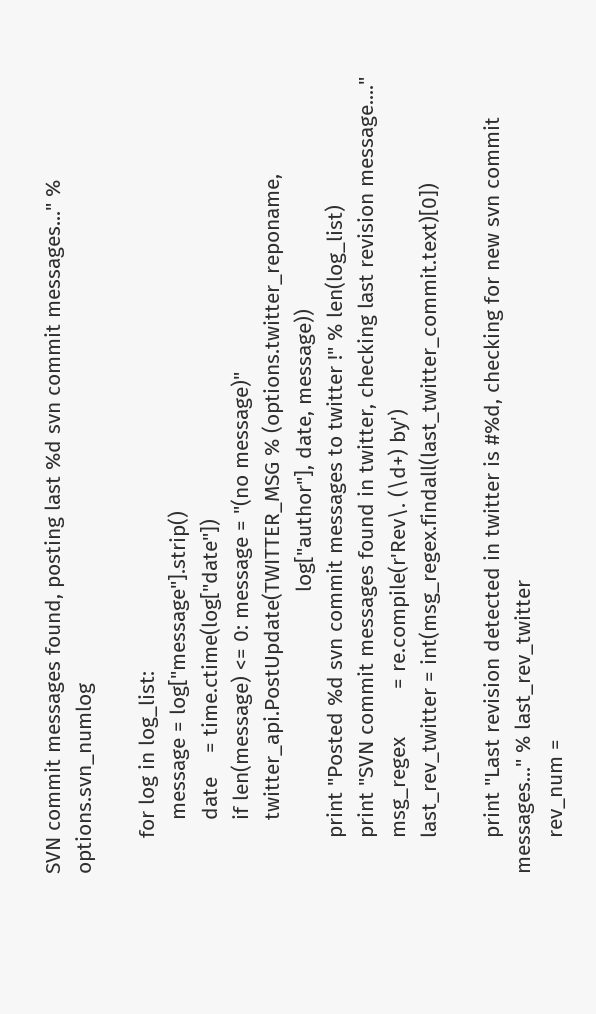SVN commit messages found, posting last %d svn commit messages..." % options.svn_numlog

      for log in log_list:
         message = log["message"].strip()
         date    = time.ctime(log["date"])
         if len(message) <= 0: message = "(no message)"
         twitter_api.PostUpdate(TWITTER_MSG % (options.twitter_reponame,
                                               log["author"], date, message))
      print "Posted %d svn commit messages to twitter !" % len(log_list)
      print "SVN commit messages found in twitter, checking last revision message...."
      msg_regex        = re.compile(r'Rev\. (\d+) by')
      last_rev_twitter = int(msg_regex.findall(last_twitter_commit.text)[0])

      print "Last revision detected in twitter is #%d, checking for new svn commit messages..." % last_rev_twitter
      rev_num =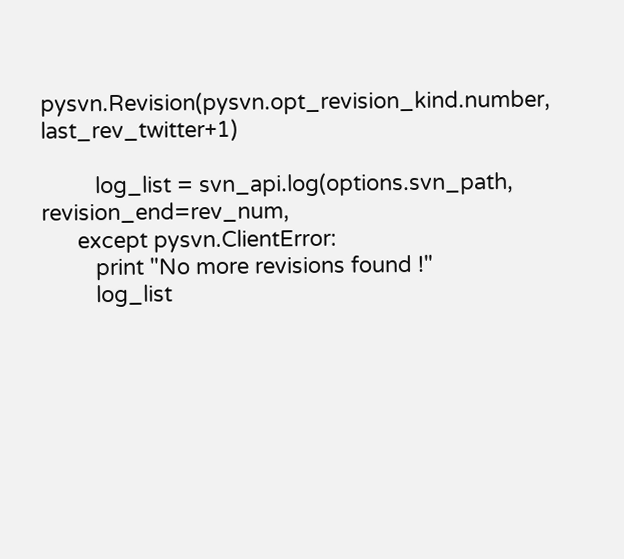pysvn.Revision(pysvn.opt_revision_kind.number, last_rev_twitter+1)

         log_list = svn_api.log(options.svn_path, revision_end=rev_num,
      except pysvn.ClientError:
         print "No more revisions found !"
         log_list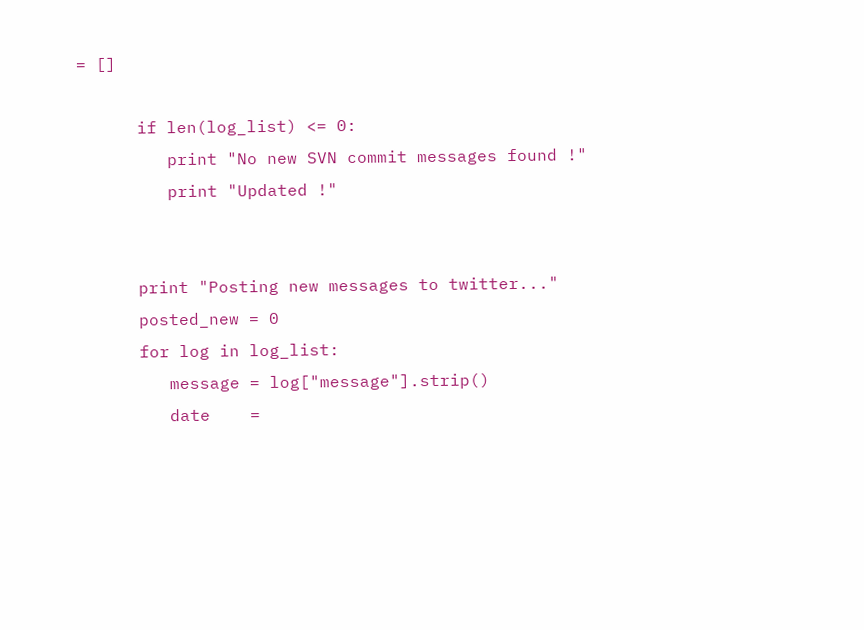= []

      if len(log_list) <= 0:
         print "No new SVN commit messages found !"
         print "Updated !"


      print "Posting new messages to twitter..."
      posted_new = 0
      for log in log_list:
         message = log["message"].strip()
         date    =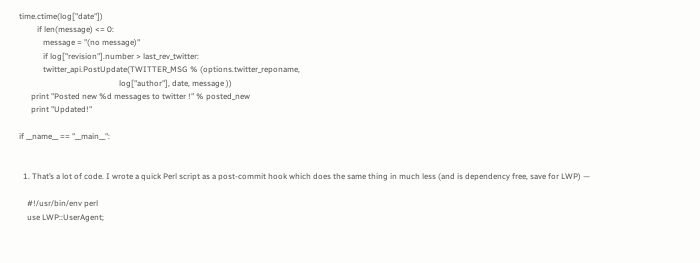time.ctime(log["date"])
         if len(message) <= 0:
            message = "(no message)"
            if log["revision"].number > last_rev_twitter:
            twitter_api.PostUpdate(TWITTER_MSG % (options.twitter_reponame,
                                                  log["author"], date, message ))
      print "Posted new %d messages to twitter !" % posted_new
      print "Updated!"

if __name__ == "__main__":


  1. That’s a lot of code. I wrote a quick Perl script as a post-commit hook which does the same thing in much less (and is dependency free, save for LWP) —

    #!/usr/bin/env perl
    use LWP::UserAgent;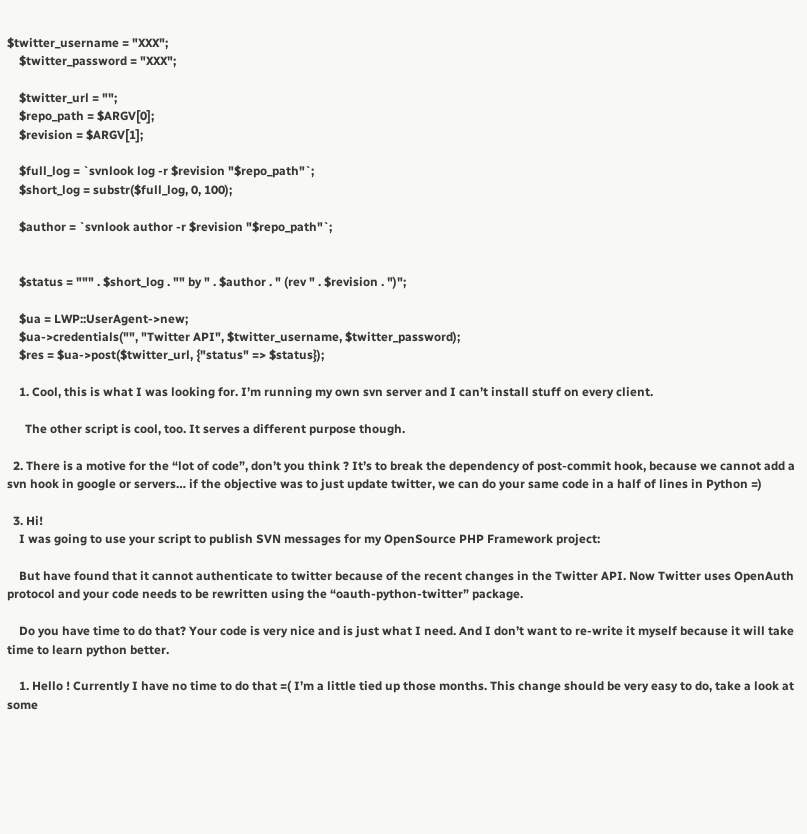$twitter_username = "XXX";
    $twitter_password = "XXX";

    $twitter_url = "";
    $repo_path = $ARGV[0];
    $revision = $ARGV[1];

    $full_log = `svnlook log -r $revision "$repo_path"`;
    $short_log = substr($full_log, 0, 100);

    $author = `svnlook author -r $revision "$repo_path"`;


    $status = """ . $short_log . "" by " . $author . " (rev " . $revision . ")";

    $ua = LWP::UserAgent->new;
    $ua->credentials("", "Twitter API", $twitter_username, $twitter_password);
    $res = $ua->post($twitter_url, {"status" => $status});

    1. Cool, this is what I was looking for. I’m running my own svn server and I can’t install stuff on every client.

      The other script is cool, too. It serves a different purpose though.

  2. There is a motive for the “lot of code”, don’t you think ? It’s to break the dependency of post-commit hook, because we cannot add a svn hook in google or servers… if the objective was to just update twitter, we can do your same code in a half of lines in Python =)

  3. Hi!
    I was going to use your script to publish SVN messages for my OpenSource PHP Framework project:

    But have found that it cannot authenticate to twitter because of the recent changes in the Twitter API. Now Twitter uses OpenAuth protocol and your code needs to be rewritten using the “oauth-python-twitter” package.

    Do you have time to do that? Your code is very nice and is just what I need. And I don’t want to re-write it myself because it will take time to learn python better.

    1. Hello ! Currently I have no time to do that =( I’m a little tied up those months. This change should be very easy to do, take a look at some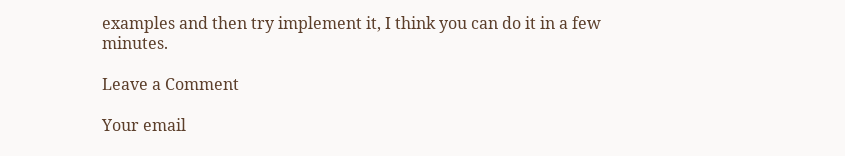examples and then try implement it, I think you can do it in a few minutes.

Leave a Comment

Your email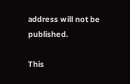address will not be published.

This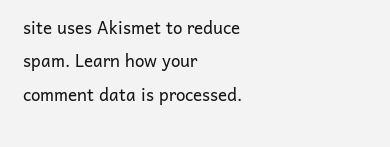site uses Akismet to reduce spam. Learn how your comment data is processed.